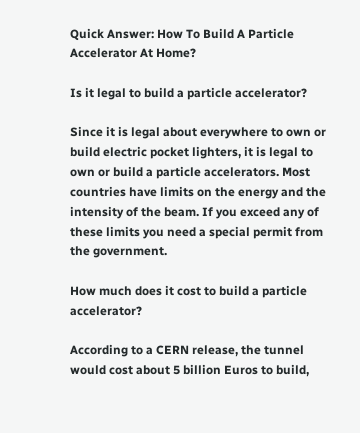Quick Answer: How To Build A Particle Accelerator At Home?

Is it legal to build a particle accelerator?

Since it is legal about everywhere to own or build electric pocket lighters, it is legal to own or build a particle accelerators. Most countries have limits on the energy and the intensity of the beam. If you exceed any of these limits you need a special permit from the government.

How much does it cost to build a particle accelerator?

According to a CERN release, the tunnel would cost about 5 billion Euros to build,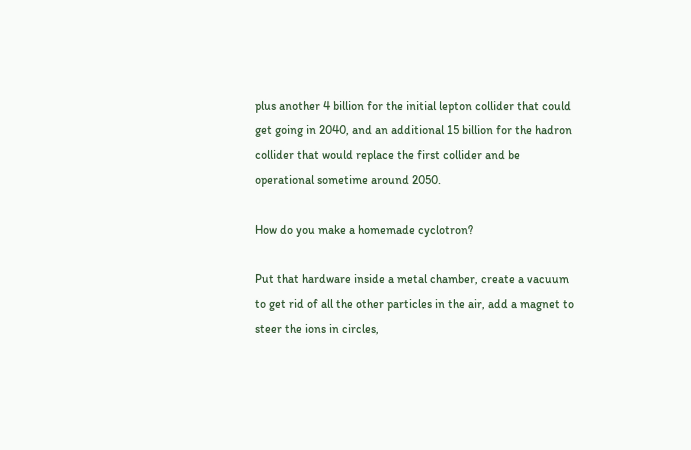plus another 4 billion for the initial lepton collider that could get going in 2040, and an additional 15 billion for the hadron collider that would replace the first collider and be operational sometime around 2050.

How do you make a homemade cyclotron?

Put that hardware inside a metal chamber, create a vacuum to get rid of all the other particles in the air, add a magnet to steer the ions in circles,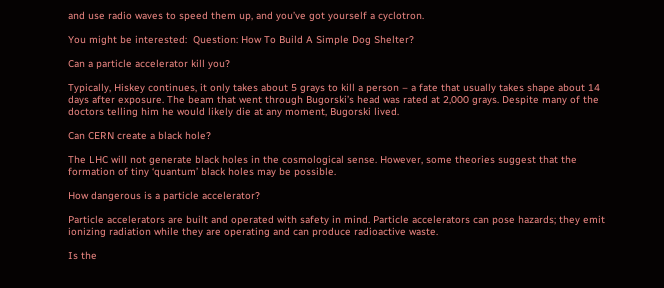and use radio waves to speed them up, and you’ve got yourself a cyclotron.

You might be interested:  Question: How To Build A Simple Dog Shelter?

Can a particle accelerator kill you?

Typically, Hiskey continues, it only takes about 5 grays to kill a person – a fate that usually takes shape about 14 days after exposure. The beam that went through Bugorski’s head was rated at 2,000 grays. Despite many of the doctors telling him he would likely die at any moment, Bugorski lived.

Can CERN create a black hole?

The LHC will not generate black holes in the cosmological sense. However, some theories suggest that the formation of tiny ‘quantum’ black holes may be possible.

How dangerous is a particle accelerator?

Particle accelerators are built and operated with safety in mind. Particle accelerators can pose hazards; they emit ionizing radiation while they are operating and can produce radioactive waste.

Is the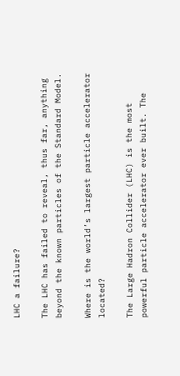LHC a failure?

The LHC has failed to reveal, thus far, anything beyond the known particles of the Standard Model.

Where is the world’s largest particle accelerator located?

The Large Hadron Collider (LHC) is the most powerful particle accelerator ever built. The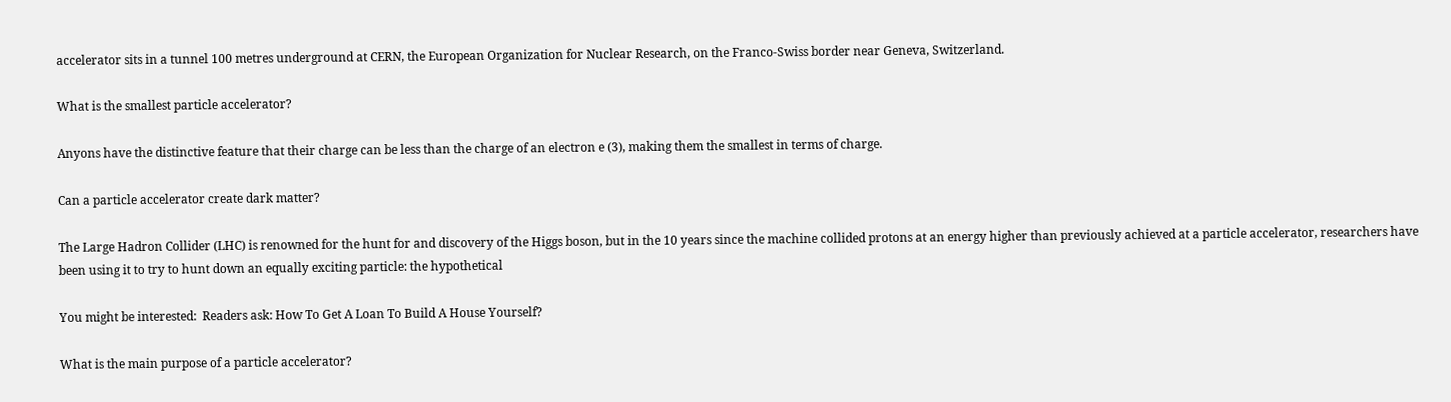accelerator sits in a tunnel 100 metres underground at CERN, the European Organization for Nuclear Research, on the Franco-Swiss border near Geneva, Switzerland.

What is the smallest particle accelerator?

Anyons have the distinctive feature that their charge can be less than the charge of an electron e (3), making them the smallest in terms of charge.

Can a particle accelerator create dark matter?

The Large Hadron Collider (LHC) is renowned for the hunt for and discovery of the Higgs boson, but in the 10 years since the machine collided protons at an energy higher than previously achieved at a particle accelerator, researchers have been using it to try to hunt down an equally exciting particle: the hypothetical

You might be interested:  Readers ask: How To Get A Loan To Build A House Yourself?

What is the main purpose of a particle accelerator?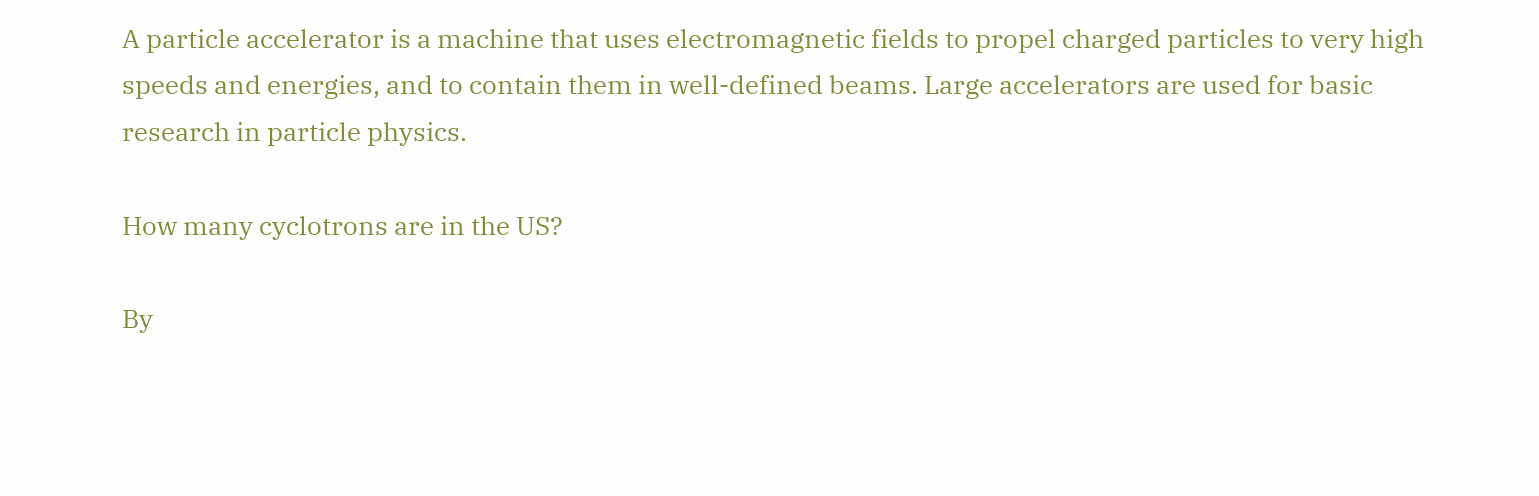A particle accelerator is a machine that uses electromagnetic fields to propel charged particles to very high speeds and energies, and to contain them in well-defined beams. Large accelerators are used for basic research in particle physics.

How many cyclotrons are in the US?

By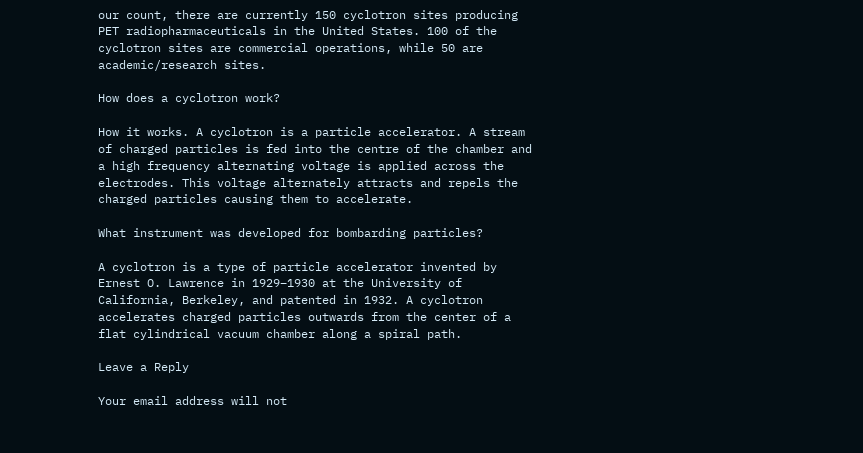our count, there are currently 150 cyclotron sites producing PET radiopharmaceuticals in the United States. 100 of the cyclotron sites are commercial operations, while 50 are academic/research sites.

How does a cyclotron work?

How it works. A cyclotron is a particle accelerator. A stream of charged particles is fed into the centre of the chamber and a high frequency alternating voltage is applied across the electrodes. This voltage alternately attracts and repels the charged particles causing them to accelerate.

What instrument was developed for bombarding particles?

A cyclotron is a type of particle accelerator invented by Ernest O. Lawrence in 1929–1930 at the University of California, Berkeley, and patented in 1932. A cyclotron accelerates charged particles outwards from the center of a flat cylindrical vacuum chamber along a spiral path.

Leave a Reply

Your email address will not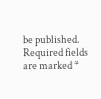be published. Required fields are marked *